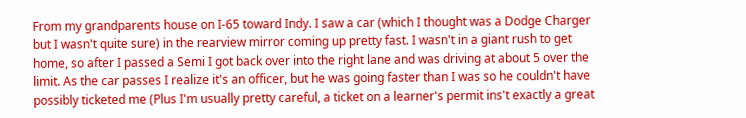From my grandparents house on I-65 toward Indy. I saw a car (which I thought was a Dodge Charger but I wasn't quite sure) in the rearview mirror coming up pretty fast. I wasn't in a giant rush to get home, so after I passed a Semi I got back over into the right lane and was driving at about 5 over the limit. As the car passes I realize it's an officer, but he was going faster than I was so he couldn't have possibly ticketed me (Plus I'm usually pretty careful, a ticket on a learner's permit ins't exactly a great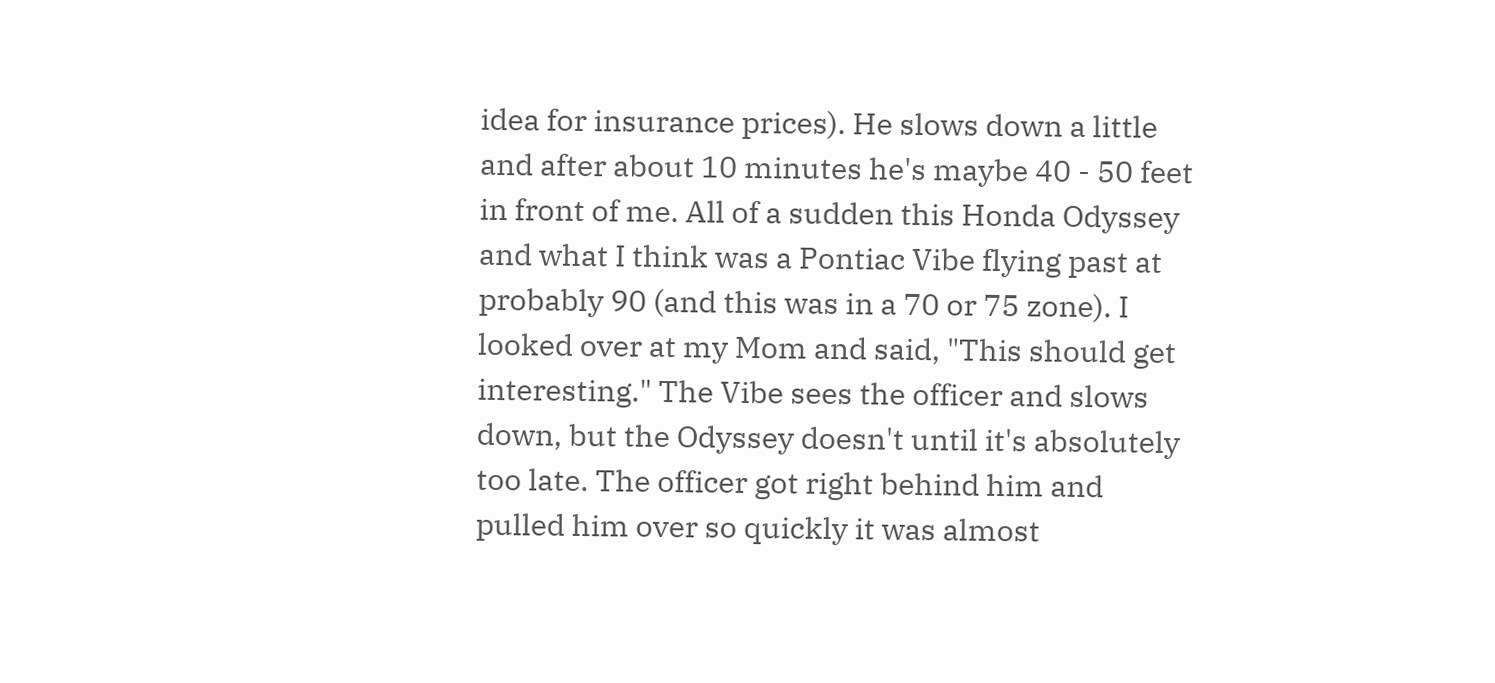idea for insurance prices). He slows down a little and after about 10 minutes he's maybe 40 - 50 feet in front of me. All of a sudden this Honda Odyssey and what I think was a Pontiac Vibe flying past at probably 90 (and this was in a 70 or 75 zone). I looked over at my Mom and said, "This should get interesting." The Vibe sees the officer and slows down, but the Odyssey doesn't until it's absolutely too late. The officer got right behind him and pulled him over so quickly it was almost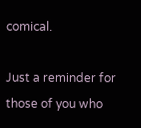comical.

Just a reminder for those of you who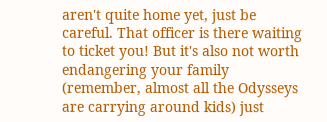aren't quite home yet, just be careful. That officer is there waiting to ticket you! But it's also not worth endangering your family (remember, almost all the Odysseys are carrying around kids) just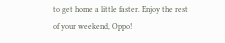to get home a little faster. Enjoy the rest of your weekend, Oppo!